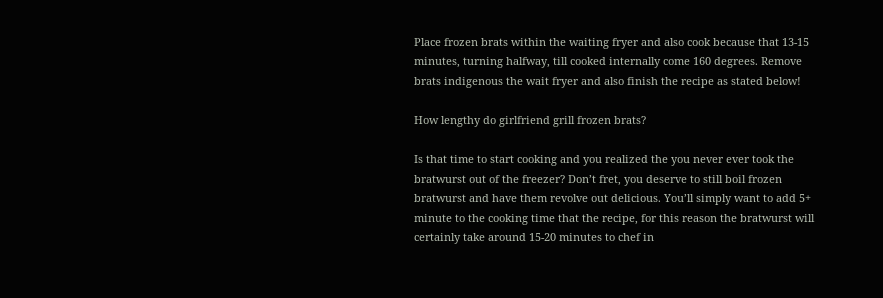Place frozen brats within the waiting fryer and also cook because that 13-15 minutes, turning halfway, till cooked internally come 160 degrees. Remove brats indigenous the wait fryer and also finish the recipe as stated below!

How lengthy do girlfriend grill frozen brats?

Is that time to start cooking and you realized the you never ever took the bratwurst out of the freezer? Don’t fret, you deserve to still boil frozen bratwurst and have them revolve out delicious. You’ll simply want to add 5+ minute to the cooking time that the recipe, for this reason the bratwurst will certainly take around 15-20 minutes to chef in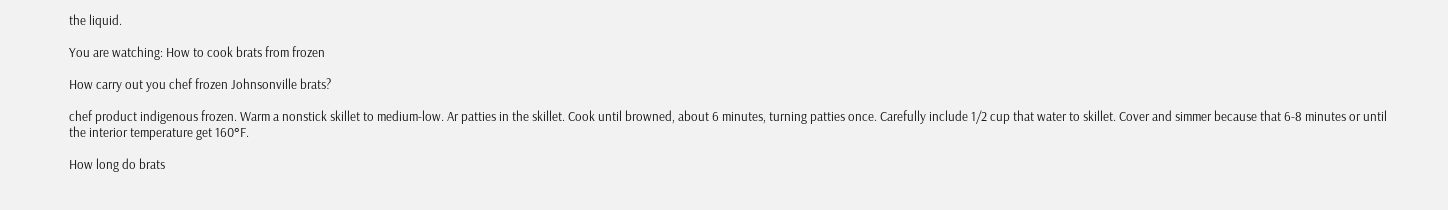the liquid.

You are watching: How to cook brats from frozen

How carry out you chef frozen Johnsonville brats?

chef product indigenous frozen. Warm a nonstick skillet to medium-low. Ar patties in the skillet. Cook until browned, about 6 minutes, turning patties once. Carefully include 1/2 cup that water to skillet. Cover and simmer because that 6-8 minutes or until the interior temperature get 160°F.

How long do brats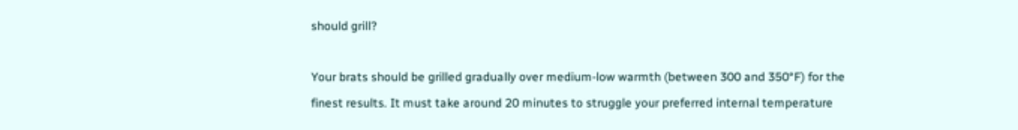should grill?

Your brats should be grilled gradually over medium-low warmth (between 300 and 350°F) for the finest results. It must take around 20 minutes to struggle your preferred internal temperature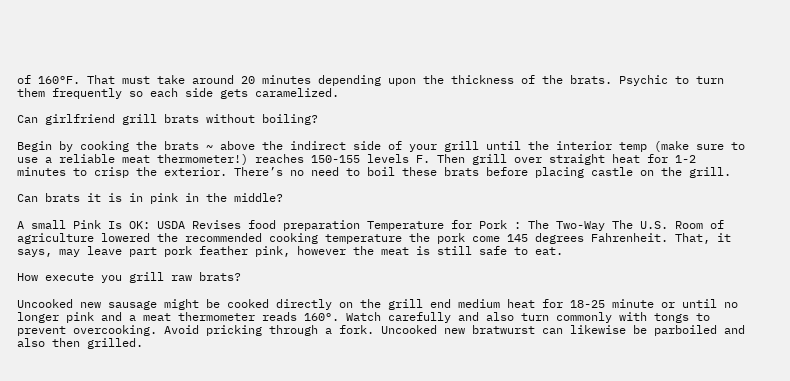of 160°F. That must take around 20 minutes depending upon the thickness of the brats. Psychic to turn them frequently so each side gets caramelized.

Can girlfriend grill brats without boiling?

Begin by cooking the brats ~ above the indirect side of your grill until the interior temp (make sure to use a reliable meat thermometer!) reaches 150-155 levels F. Then grill over straight heat for 1-2 minutes to crisp the exterior. There’s no need to boil these brats before placing castle on the grill.

Can brats it is in pink in the middle?

A small Pink Is OK: USDA Revises food preparation Temperature for Pork : The Two-Way The U.S. Room of agriculture lowered the recommended cooking temperature the pork come 145 degrees Fahrenheit. That, it says, may leave part pork feather pink, however the meat is still safe to eat.

How execute you grill raw brats?

Uncooked new sausage might be cooked directly on the grill end medium heat for 18-25 minute or until no longer pink and a meat thermometer reads 160°. Watch carefully and also turn commonly with tongs to prevent overcooking. Avoid pricking through a fork. Uncooked new bratwurst can likewise be parboiled and also then grilled.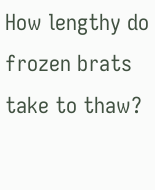How lengthy do frozen brats take to thaw?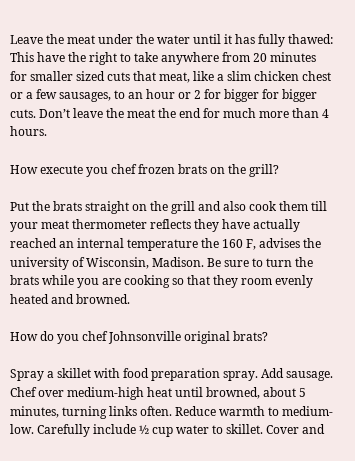Leave the meat under the water until it has fully thawed: This have the right to take anywhere from 20 minutes for smaller sized cuts that meat, like a slim chicken chest or a few sausages, to an hour or 2 for bigger for bigger cuts. Don’t leave the meat the end for much more than 4 hours.

How execute you chef frozen brats on the grill?

Put the brats straight on the grill and also cook them till your meat thermometer reflects they have actually reached an internal temperature the 160 F, advises the university of Wisconsin, Madison. Be sure to turn the brats while you are cooking so that they room evenly heated and browned.

How do you chef Johnsonville original brats?

Spray a skillet with food preparation spray. Add sausage. Chef over medium-high heat until browned, about 5 minutes, turning links often. Reduce warmth to medium-low. Carefully include ½ cup water to skillet. Cover and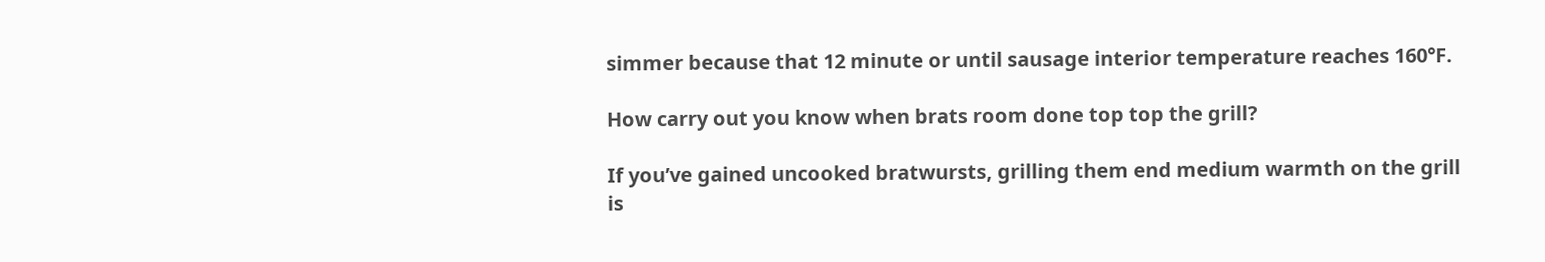simmer because that 12 minute or until sausage interior temperature reaches 160°F.

How carry out you know when brats room done top top the grill?

If you’ve gained uncooked bratwursts, grilling them end medium warmth on the grill is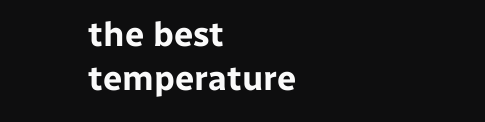the best temperature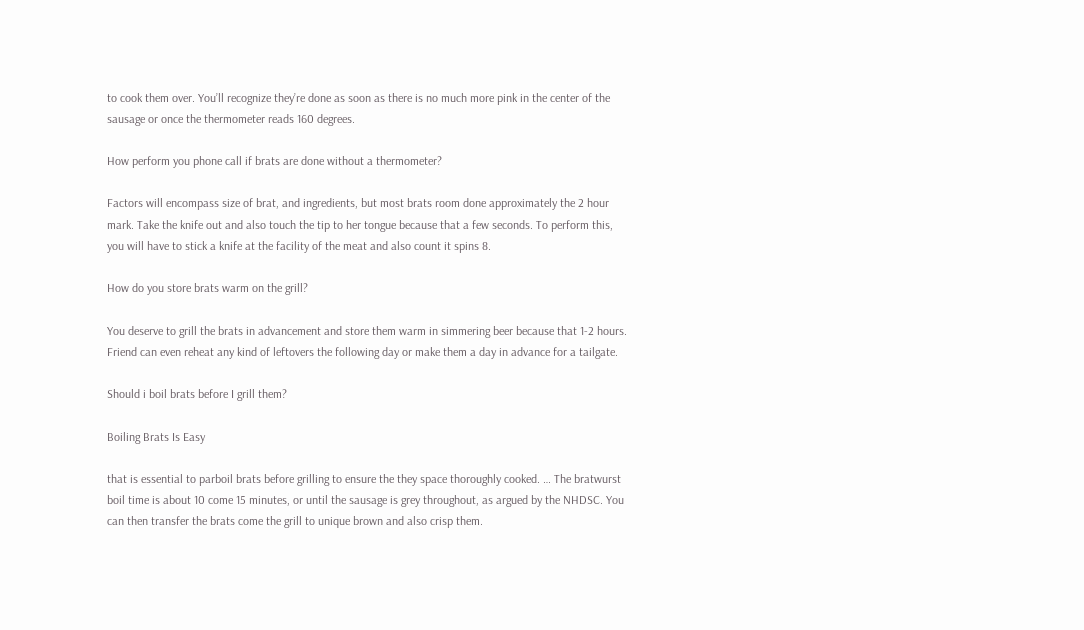to cook them over. You’ll recognize they’re done as soon as there is no much more pink in the center of the sausage or once the thermometer reads 160 degrees.

How perform you phone call if brats are done without a thermometer?

Factors will encompass size of brat, and ingredients, but most brats room done approximately the 2 hour mark. Take the knife out and also touch the tip to her tongue because that a few seconds. To perform this, you will have to stick a knife at the facility of the meat and also count it spins 8.

How do you store brats warm on the grill?

You deserve to grill the brats in advancement and store them warm in simmering beer because that 1-2 hours. Friend can even reheat any kind of leftovers the following day or make them a day in advance for a tailgate.

Should i boil brats before I grill them?

Boiling Brats Is Easy

that is essential to parboil brats before grilling to ensure the they space thoroughly cooked. … The bratwurst boil time is about 10 come 15 minutes, or until the sausage is grey throughout, as argued by the NHDSC. You can then transfer the brats come the grill to unique brown and also crisp them.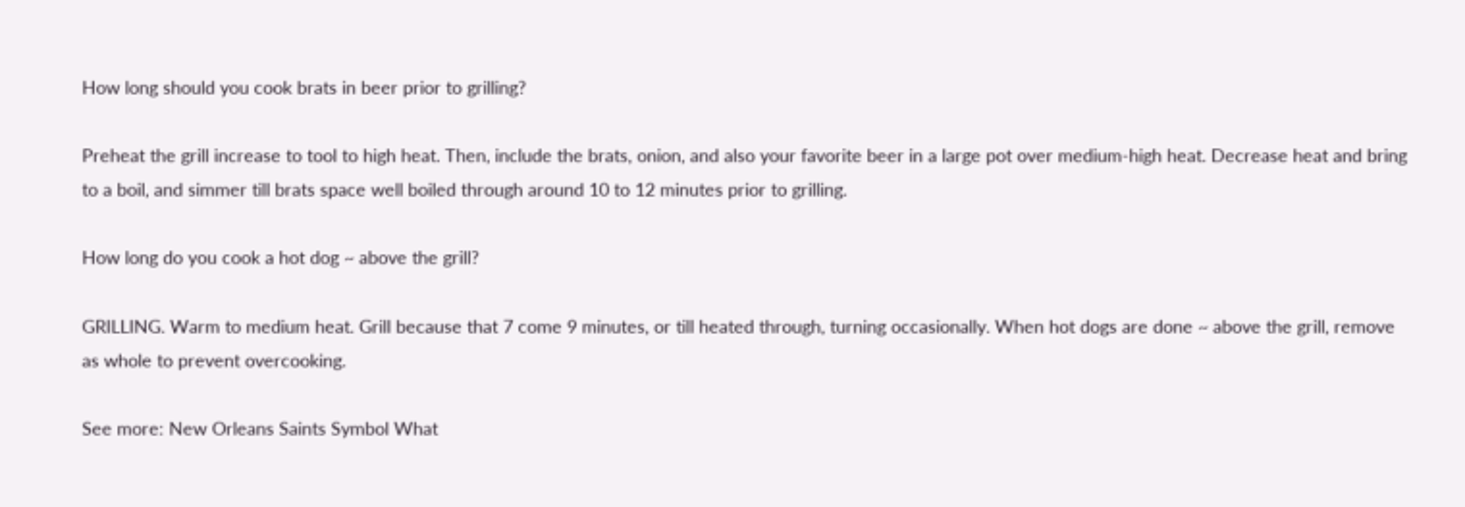How long should you cook brats in beer prior to grilling?

Preheat the grill increase to tool to high heat. Then, include the brats, onion, and also your favorite beer in a large pot over medium-high heat. Decrease heat and bring to a boil, and simmer till brats space well boiled through around 10 to 12 minutes prior to grilling.

How long do you cook a hot dog ~ above the grill?

GRILLING. Warm to medium heat. Grill because that 7 come 9 minutes, or till heated through, turning occasionally. When hot dogs are done ~ above the grill, remove as whole to prevent overcooking.

See more: New Orleans Saints Symbol What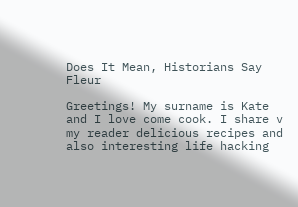Does It Mean, Historians Say Fleur

Greetings! My surname is Kate and I love come cook. I share v my reader delicious recipes and also interesting life hacking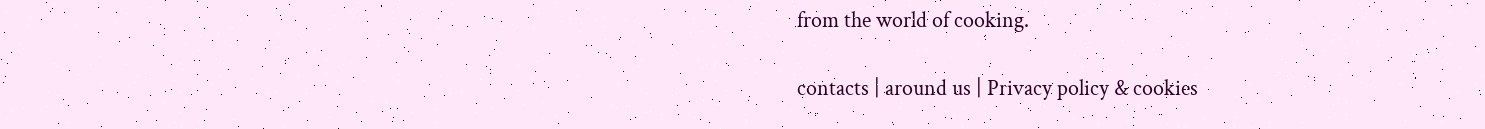from the world of cooking.

contacts | around us | Privacy policy & cookies